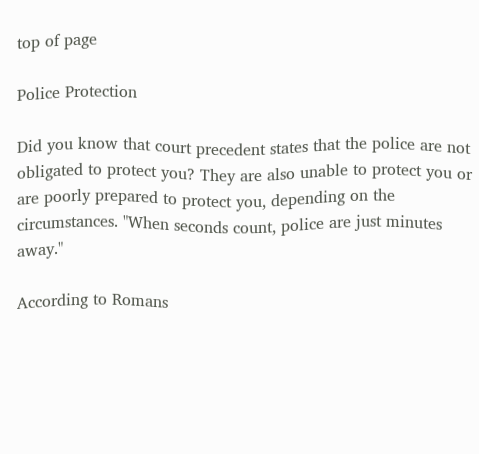top of page

Police Protection

Did you know that court precedent states that the police are not obligated to protect you? They are also unable to protect you or are poorly prepared to protect you, depending on the circumstances. "When seconds count, police are just minutes away."

According to Romans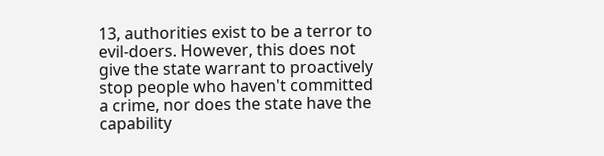13, authorities exist to be a terror to evil-doers. However, this does not give the state warrant to proactively stop people who haven't committed a crime, nor does the state have the capability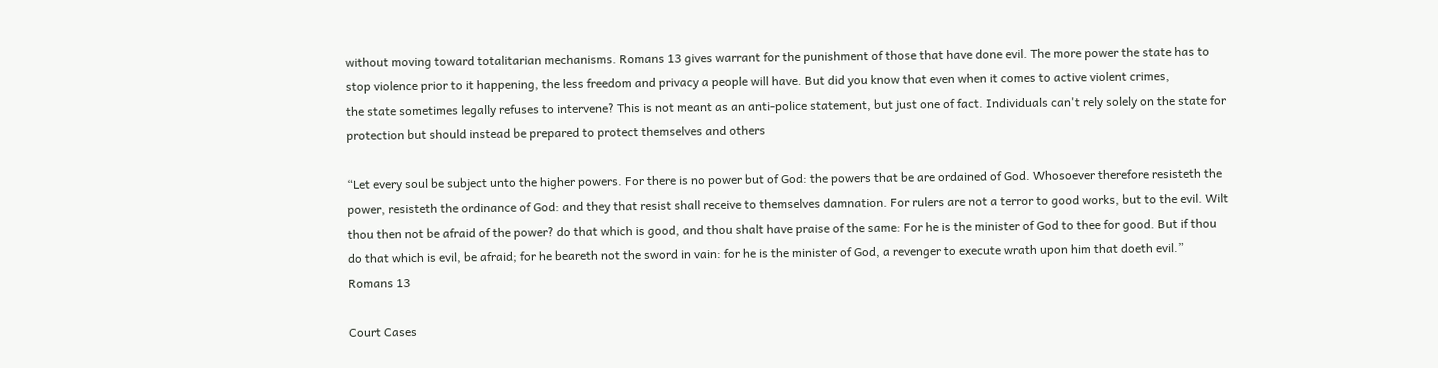without moving toward totalitarian mechanisms. Romans 13 gives warrant for the punishment of those that have done evil. The more power the state has to stop violence prior to it happening, the less freedom and privacy a people will have. But did you know that even when it comes to active violent crimes,
the state sometimes legally refuses to intervene? This is not meant as an anti-police statement, but just one of fact. Individuals can't rely solely on the state for protection but should instead be prepared to protect themselves and others

“Let every soul be subject unto the higher powers. For there is no power but of God: the powers that be are ordained of God. Whosoever therefore resisteth the power, resisteth the ordinance of God: and they that resist shall receive to themselves damnation. For rulers are not a terror to good works, but to the evil. Wilt thou then not be afraid of the power? do that which is good, and thou shalt have praise of the same: For he is the minister of God to thee for good. But if thou do that which is evil, be afraid; for he beareth not the sword in vain: for he is the minister of God, a revenger to execute wrath upon him that doeth evil.”  Romans 13

Court Cases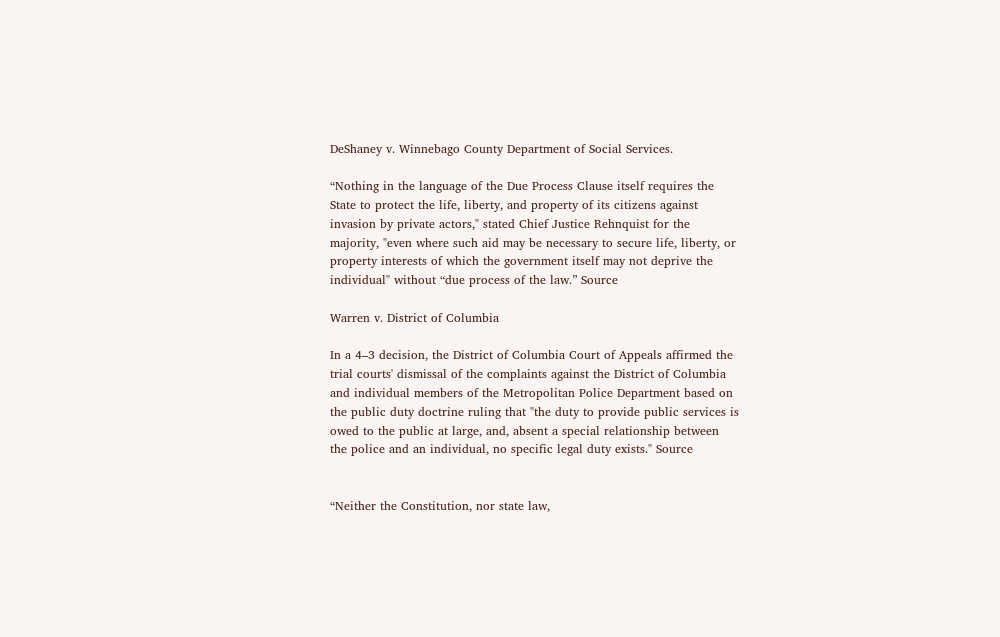DeShaney v. Winnebago County Department of Social Services.

“Nothing in the language of the Due Process Clause itself requires the State to protect the life, liberty, and property of its citizens against invasion by private actors," stated Chief Justice Rehnquist for the majority, "even where such aid may be necessary to secure life, liberty, or property interests of which the government itself may not deprive the individual" without “due process of the law.” Source

Warren v. District of Columbia

In a 4–3 decision, the District of Columbia Court of Appeals affirmed the trial courts' dismissal of the complaints against the District of Columbia and individual members of the Metropolitan Police Department based on the public duty doctrine ruling that "the duty to provide public services is owed to the public at large, and, absent a special relationship between the police and an individual, no specific legal duty exists." Source


“Neither the Constitution, nor state law,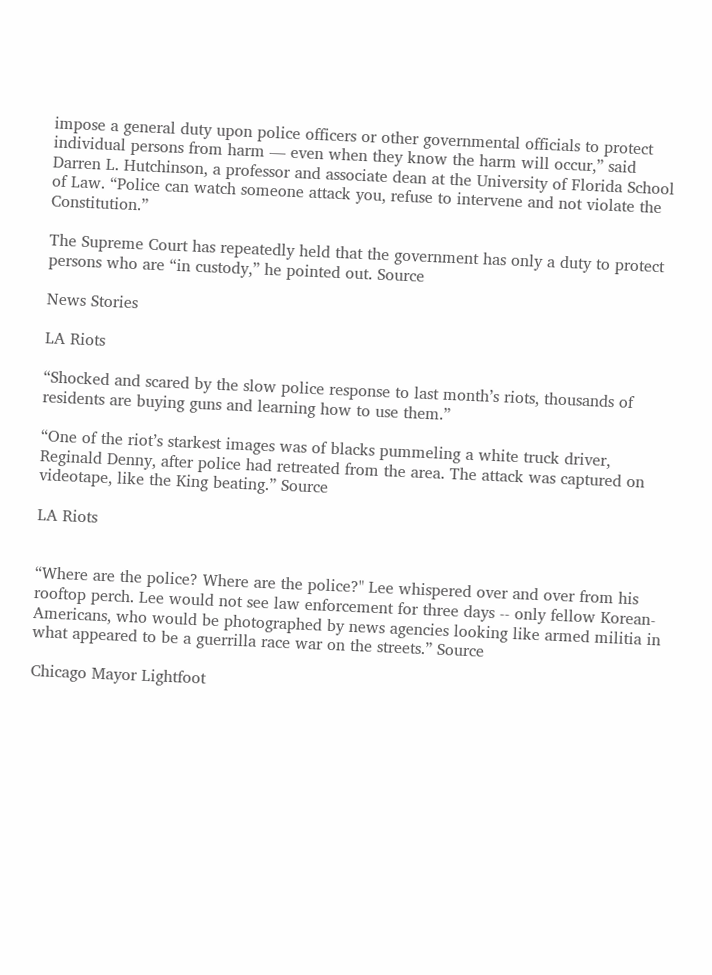impose a general duty upon police officers or other governmental officials to protect individual persons from harm — even when they know the harm will occur,” said Darren L. Hutchinson, a professor and associate dean at the University of Florida School of Law. “Police can watch someone attack you, refuse to intervene and not violate the Constitution.”

The Supreme Court has repeatedly held that the government has only a duty to protect persons who are “in custody,” he pointed out. Source

News Stories

LA Riots

“Shocked and scared by the slow police response to last month’s riots, thousands of residents are buying guns and learning how to use them.”

“One of the riot’s starkest images was of blacks pummeling a white truck driver, Reginald Denny, after police had retreated from the area. The attack was captured on videotape, like the King beating.” Source

LA Riots


“Where are the police? Where are the police?" Lee whispered over and over from his rooftop perch. Lee would not see law enforcement for three days -- only fellow Korean-Americans, who would be photographed by news agencies looking like armed militia in what appeared to be a guerrilla race war on the streets.” Source

Chicago Mayor Lightfoot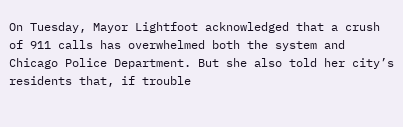On Tuesday, Mayor Lightfoot acknowledged that a crush of 911 calls has overwhelmed both the system and Chicago Police Department. But she also told her city’s residents that, if trouble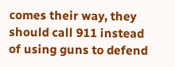comes their way, they should call 911 instead of using guns to defend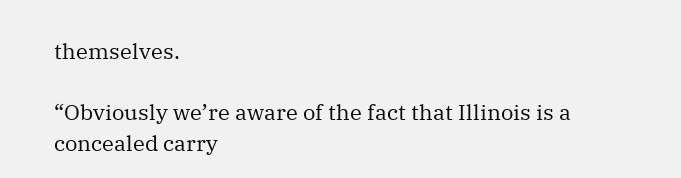themselves.

“Obviously we’re aware of the fact that Illinois is a concealed carry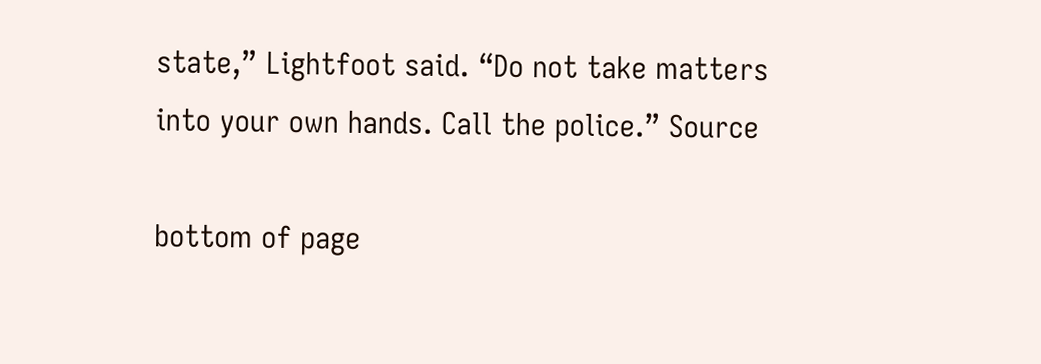state,” Lightfoot said. “Do not take matters into your own hands. Call the police.” Source

bottom of page